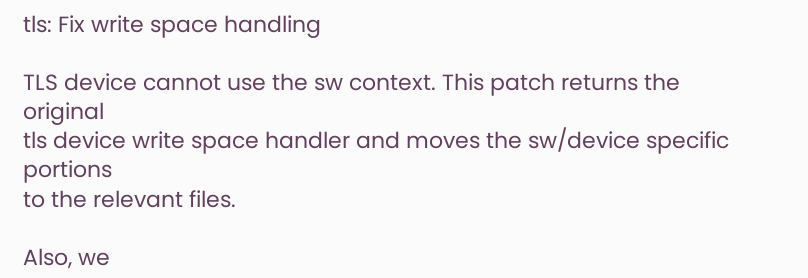tls: Fix write space handling

TLS device cannot use the sw context. This patch returns the original
tls device write space handler and moves the sw/device specific portions
to the relevant files.

Also, we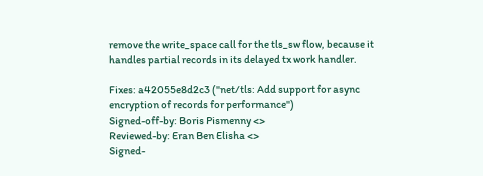remove the write_space call for the tls_sw flow, because it
handles partial records in its delayed tx work handler.

Fixes: a42055e8d2c3 ("net/tls: Add support for async encryption of records for performance")
Signed-off-by: Boris Pismenny <>
Reviewed-by: Eran Ben Elisha <>
Signed-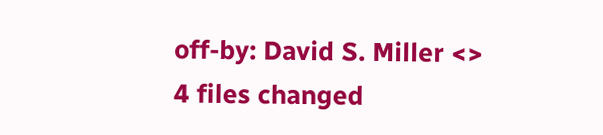off-by: David S. Miller <>
4 files changed